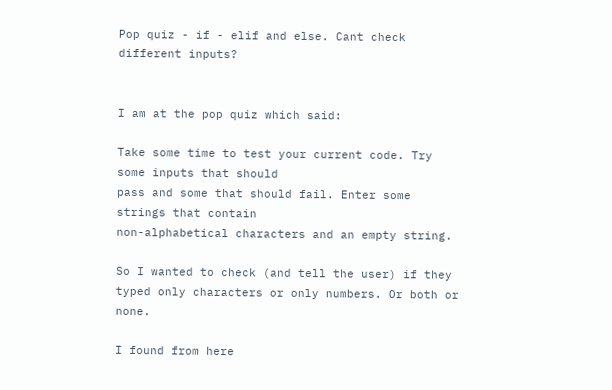Pop quiz - if - elif and else. Cant check different inputs?


I am at the pop quiz which said:

Take some time to test your current code. Try some inputs that should
pass and some that should fail. Enter some strings that contain
non-alphabetical characters and an empty string.

So I wanted to check (and tell the user) if they typed only characters or only numbers. Or both or none.

I found from here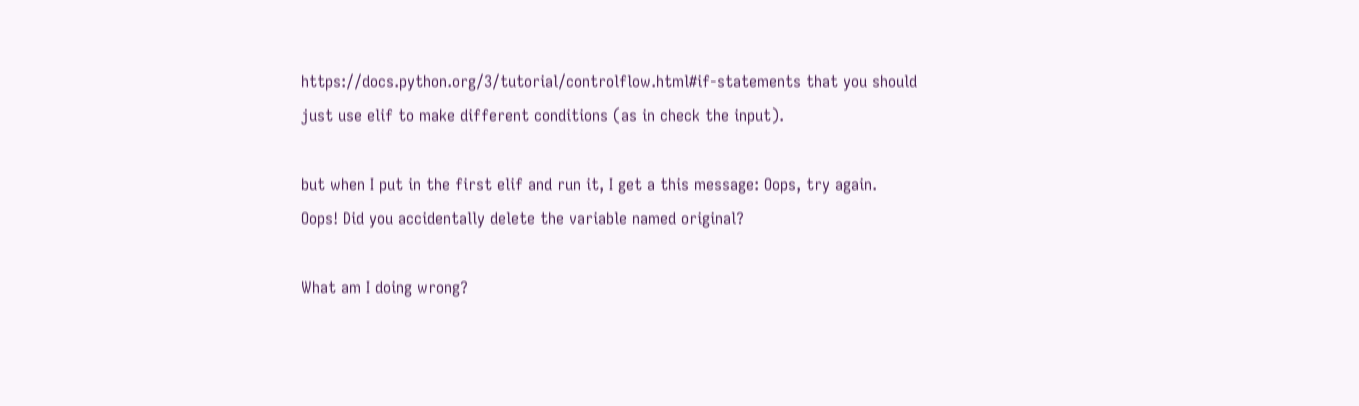https://docs.python.org/3/tutorial/controlflow.html#if-statements that you should just use elif to make different conditions (as in check the input).

but when I put in the first elif and run it, I get a this message: Oops, try again.
Oops! Did you accidentally delete the variable named original?

What am I doing wrong?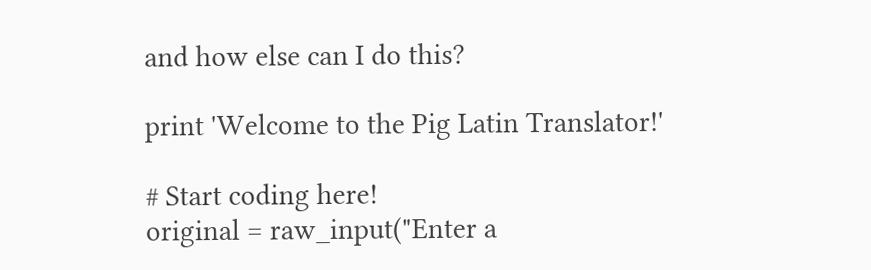and how else can I do this?

print 'Welcome to the Pig Latin Translator!'

# Start coding here!
original = raw_input("Enter a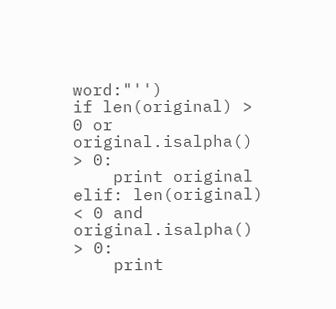word:"'')
if len(original) > 0 or original.isalpha() > 0:
    print original
elif: len(original) < 0 and original.isalpha() > 0:
    print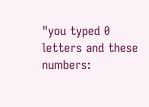"you typed 0 letters and these numbers: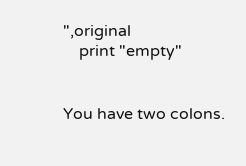",original
    print "empty"


You have two colons.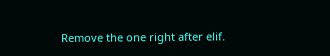Remove the one right after elif.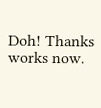Doh! Thanks works now.